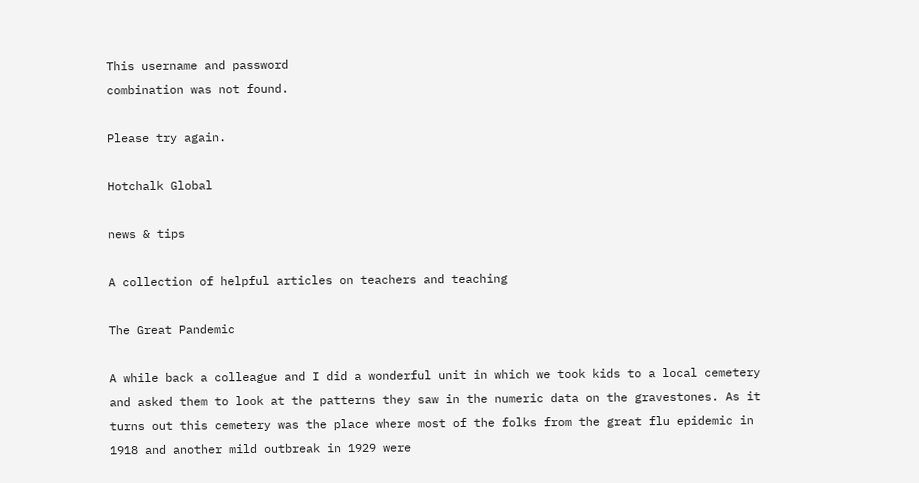This username and password
combination was not found.

Please try again.

Hotchalk Global

news & tips

A collection of helpful articles on teachers and teaching

The Great Pandemic

A while back a colleague and I did a wonderful unit in which we took kids to a local cemetery and asked them to look at the patterns they saw in the numeric data on the gravestones. As it turns out this cemetery was the place where most of the folks from the great flu epidemic in 1918 and another mild outbreak in 1929 were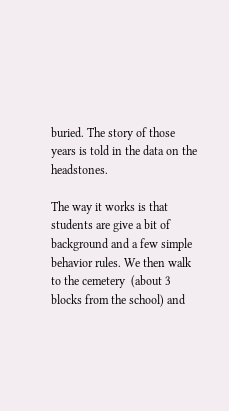buried. The story of those years is told in the data on the headstones.

The way it works is that students are give a bit of background and a few simple behavior rules. We then walk to the cemetery  (about 3 blocks from the school) and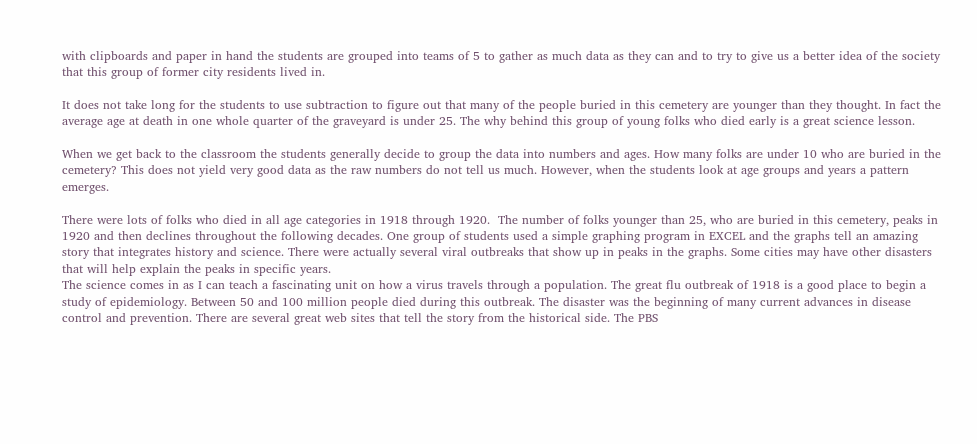with clipboards and paper in hand the students are grouped into teams of 5 to gather as much data as they can and to try to give us a better idea of the society that this group of former city residents lived in.

It does not take long for the students to use subtraction to figure out that many of the people buried in this cemetery are younger than they thought. In fact the average age at death in one whole quarter of the graveyard is under 25. The why behind this group of young folks who died early is a great science lesson.

When we get back to the classroom the students generally decide to group the data into numbers and ages. How many folks are under 10 who are buried in the cemetery? This does not yield very good data as the raw numbers do not tell us much. However, when the students look at age groups and years a pattern emerges.

There were lots of folks who died in all age categories in 1918 through 1920.  The number of folks younger than 25, who are buried in this cemetery, peaks in 1920 and then declines throughout the following decades. One group of students used a simple graphing program in EXCEL and the graphs tell an amazing story that integrates history and science. There were actually several viral outbreaks that show up in peaks in the graphs. Some cities may have other disasters that will help explain the peaks in specific years.
The science comes in as I can teach a fascinating unit on how a virus travels through a population. The great flu outbreak of 1918 is a good place to begin a study of epidemiology. Between 50 and 100 million people died during this outbreak. The disaster was the beginning of many current advances in disease control and prevention. There are several great web sites that tell the story from the historical side. The PBS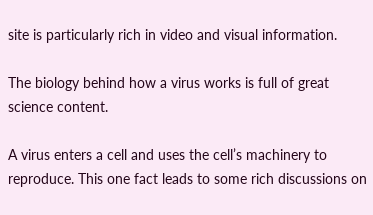site is particularly rich in video and visual information.

The biology behind how a virus works is full of great science content.

A virus enters a cell and uses the cell’s machinery to reproduce. This one fact leads to some rich discussions on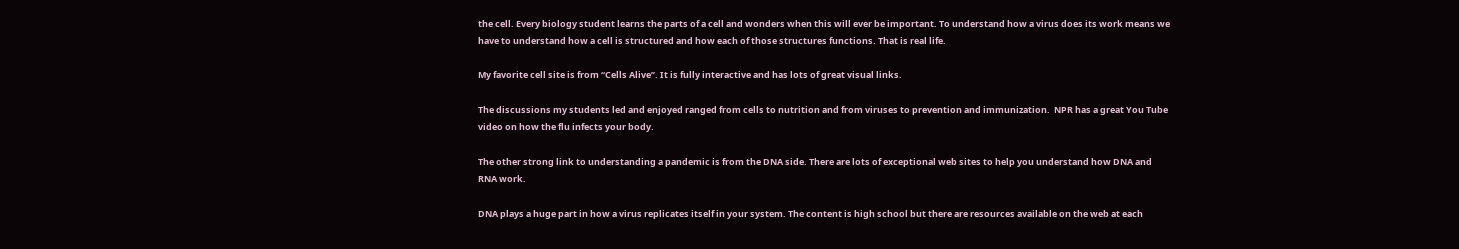the cell. Every biology student learns the parts of a cell and wonders when this will ever be important. To understand how a virus does its work means we have to understand how a cell is structured and how each of those structures functions. That is real life.

My favorite cell site is from “Cells Alive”. It is fully interactive and has lots of great visual links.

The discussions my students led and enjoyed ranged from cells to nutrition and from viruses to prevention and immunization.  NPR has a great You Tube video on how the flu infects your body.

The other strong link to understanding a pandemic is from the DNA side. There are lots of exceptional web sites to help you understand how DNA and RNA work.

DNA plays a huge part in how a virus replicates itself in your system. The content is high school but there are resources available on the web at each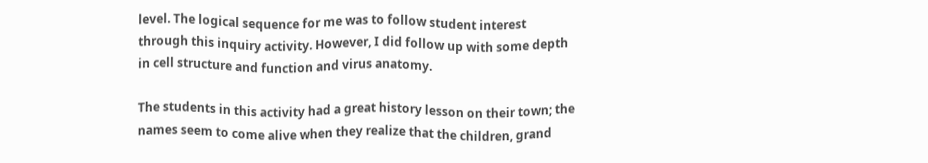level. The logical sequence for me was to follow student interest through this inquiry activity. However, I did follow up with some depth in cell structure and function and virus anatomy.

The students in this activity had a great history lesson on their town; the names seem to come alive when they realize that the children, grand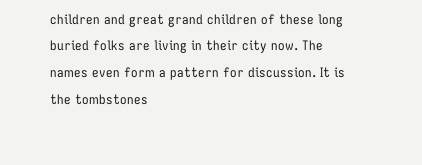children and great grand children of these long buried folks are living in their city now. The names even form a pattern for discussion. It is the tombstones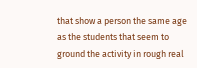that show a person the same age as the students that seem to ground the activity in rough real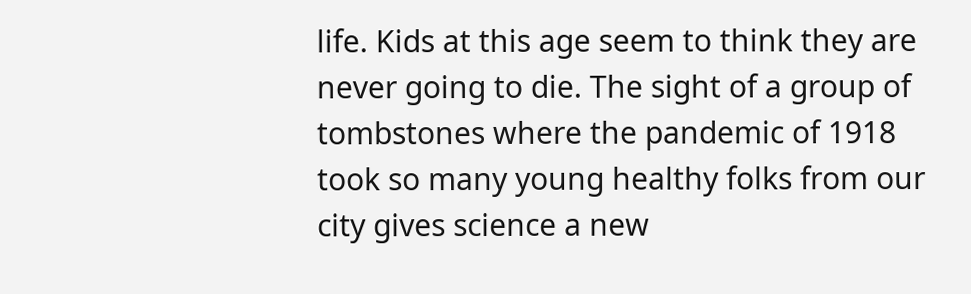life. Kids at this age seem to think they are never going to die. The sight of a group of tombstones where the pandemic of 1918 took so many young healthy folks from our city gives science a new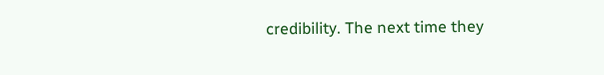credibility. The next time they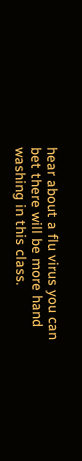hear about a flu virus you can bet there will be more hand washing in this class.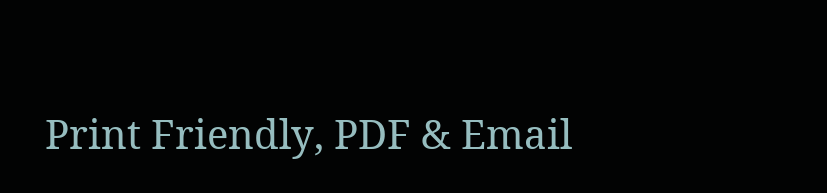Print Friendly, PDF & Email